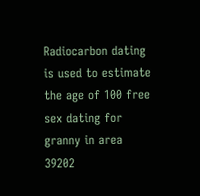Radiocarbon dating is used to estimate the age of 100 free sex dating for granny in area 39202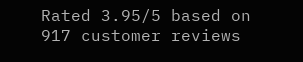Rated 3.95/5 based on 917 customer reviews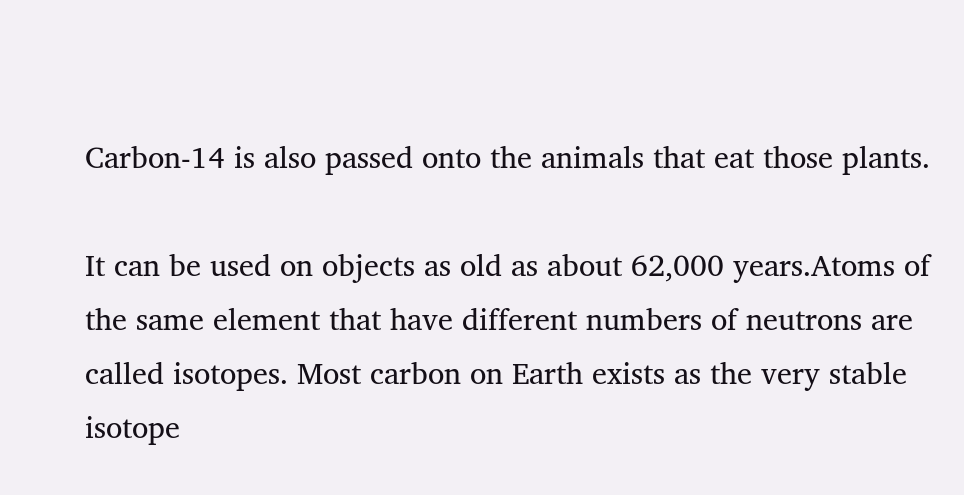Carbon-14 is also passed onto the animals that eat those plants.

It can be used on objects as old as about 62,000 years.Atoms of the same element that have different numbers of neutrons are called isotopes. Most carbon on Earth exists as the very stable isotope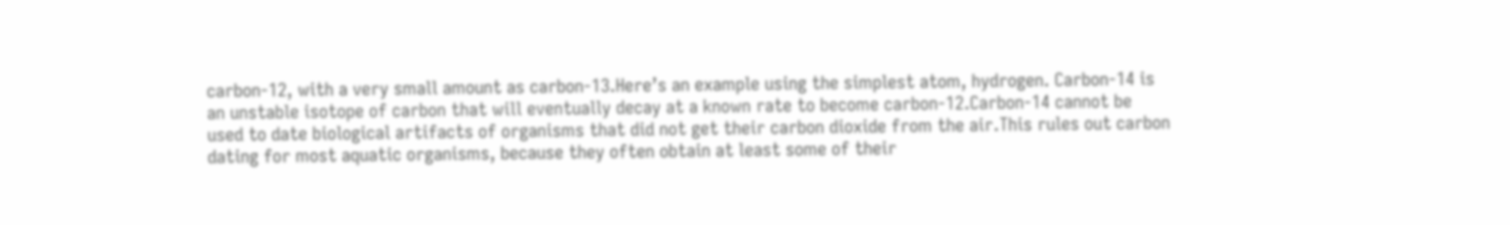carbon-12, with a very small amount as carbon-13.Here’s an example using the simplest atom, hydrogen. Carbon-14 is an unstable isotope of carbon that will eventually decay at a known rate to become carbon-12.Carbon-14 cannot be used to date biological artifacts of organisms that did not get their carbon dioxide from the air.This rules out carbon dating for most aquatic organisms, because they often obtain at least some of their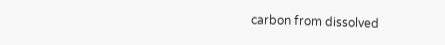carbon from dissolved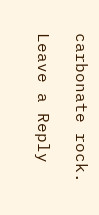carbonate rock.

Leave a Reply